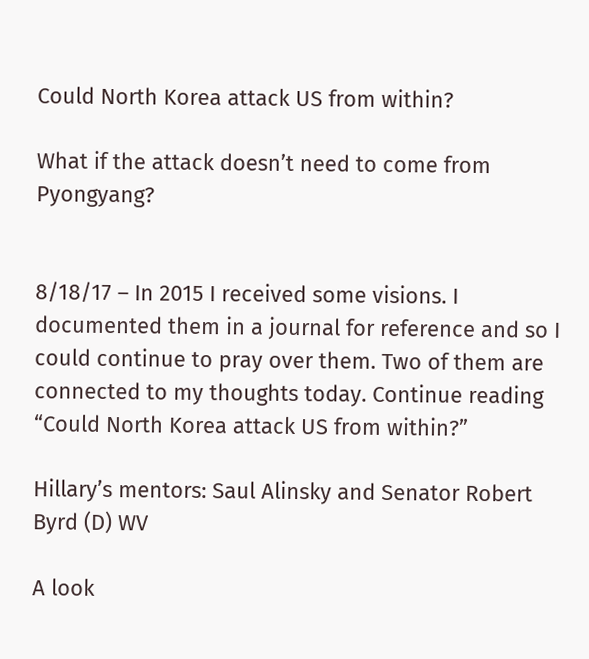Could North Korea attack US from within?

What if the attack doesn’t need to come from Pyongyang?


8/18/17 – In 2015 I received some visions. I documented them in a journal for reference and so I could continue to pray over them. Two of them are connected to my thoughts today. Continue reading “Could North Korea attack US from within?”

Hillary’s mentors: Saul Alinsky and Senator Robert Byrd (D) WV

A look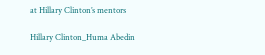at Hillary Clinton’s mentors

Hillary Clinton_Huma Abedin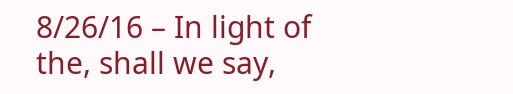8/26/16 – In light of the, shall we say,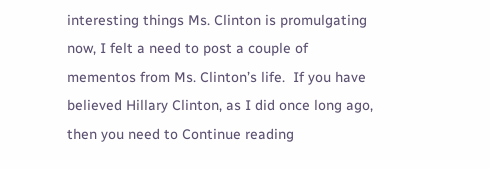interesting things Ms. Clinton is promulgating now, I felt a need to post a couple of mementos from Ms. Clinton’s life.  If you have believed Hillary Clinton, as I did once long ago, then you need to Continue reading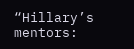“Hillary’s mentors: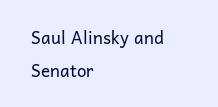Saul Alinsky and Senator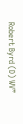Robert Byrd (D) WV”